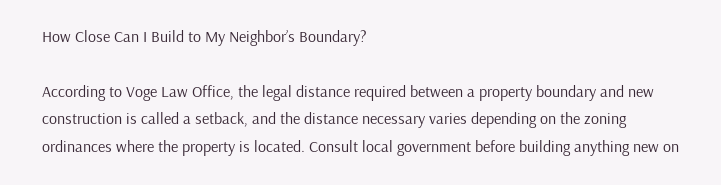How Close Can I Build to My Neighbor’s Boundary?

According to Voge Law Office, the legal distance required between a property boundary and new construction is called a setback, and the distance necessary varies depending on the zoning ordinances where the property is located. Consult local government before building anything new on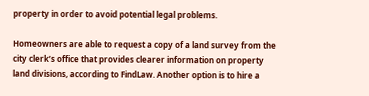property in order to avoid potential legal problems.

Homeowners are able to request a copy of a land survey from the city clerk’s office that provides clearer information on property land divisions, according to FindLaw. Another option is to hire a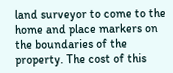land surveyor to come to the home and place markers on the boundaries of the property. The cost of this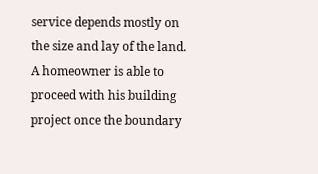service depends mostly on the size and lay of the land. A homeowner is able to proceed with his building project once the boundary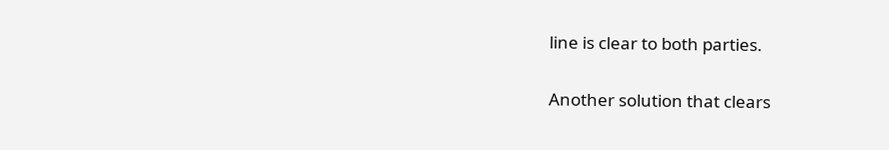line is clear to both parties.

Another solution that clears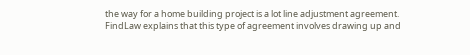the way for a home building project is a lot line adjustment agreement. FindLaw explains that this type of agreement involves drawing up and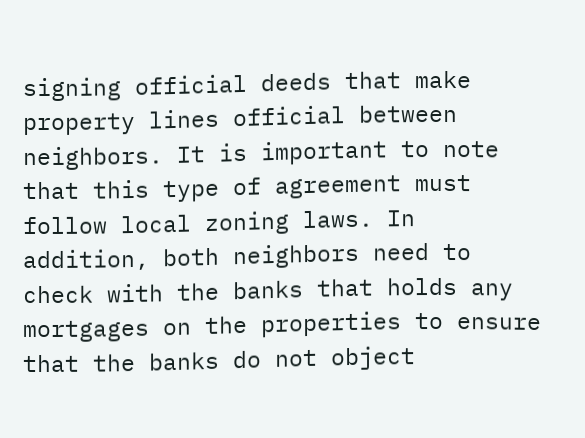signing official deeds that make property lines official between neighbors. It is important to note that this type of agreement must follow local zoning laws. In addition, both neighbors need to check with the banks that holds any mortgages on the properties to ensure that the banks do not object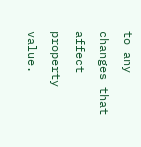to any changes that affect property value.